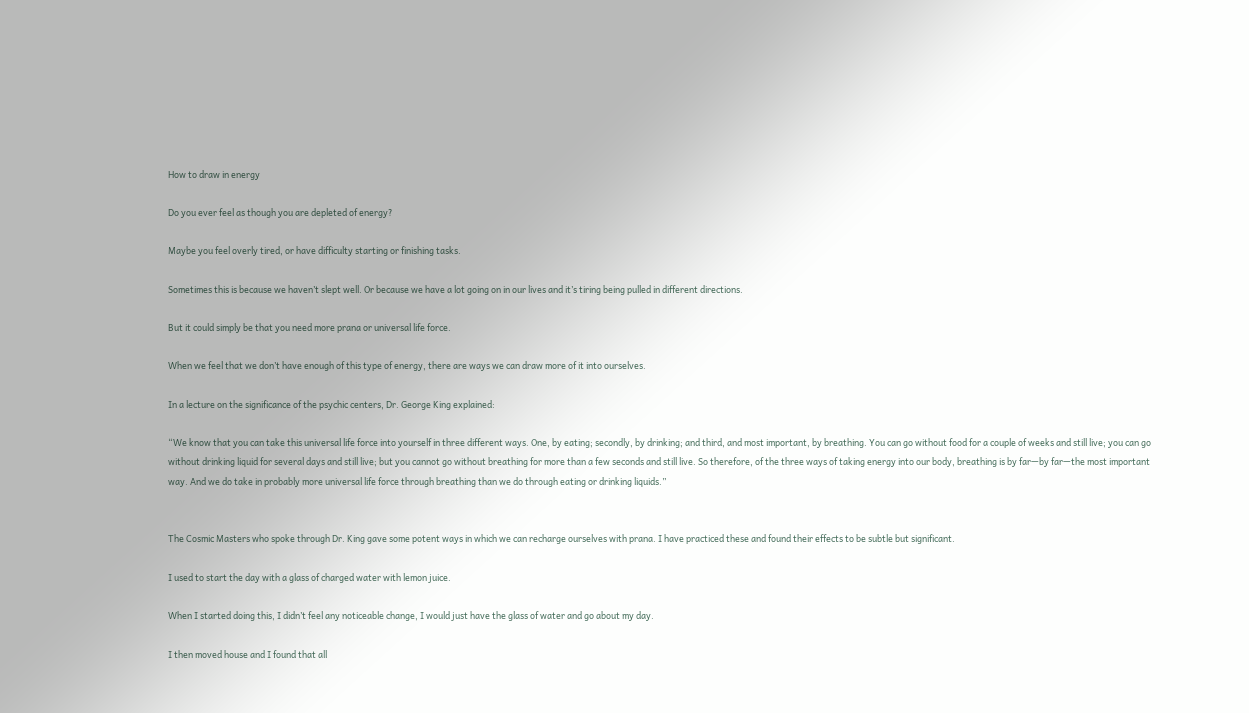How to draw in energy

Do you ever feel as though you are depleted of energy?

Maybe you feel overly tired, or have difficulty starting or finishing tasks.

Sometimes this is because we haven’t slept well. Or because we have a lot going on in our lives and it’s tiring being pulled in different directions.

But it could simply be that you need more prana or universal life force.

When we feel that we don’t have enough of this type of energy, there are ways we can draw more of it into ourselves.

In a lecture on the significance of the psychic centers, Dr. George King explained:

“We know that you can take this universal life force into yourself in three different ways. One, by eating; secondly, by drinking; and third, and most important, by breathing. You can go without food for a couple of weeks and still live; you can go without drinking liquid for several days and still live; but you cannot go without breathing for more than a few seconds and still live. So therefore, of the three ways of taking energy into our body, breathing is by far—by far—the most important way. And we do take in probably more universal life force through breathing than we do through eating or drinking liquids.”


The Cosmic Masters who spoke through Dr. King gave some potent ways in which we can recharge ourselves with prana. I have practiced these and found their effects to be subtle but significant.

I used to start the day with a glass of charged water with lemon juice.

When I started doing this, I didn’t feel any noticeable change, I would just have the glass of water and go about my day.

I then moved house and I found that all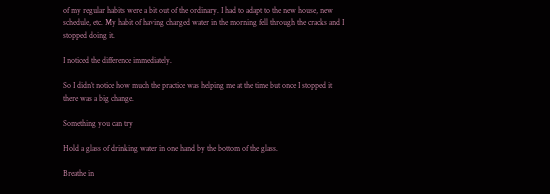of my regular habits were a bit out of the ordinary. I had to adapt to the new house, new schedule, etc. My habit of having charged water in the morning fell through the cracks and I stopped doing it.

I noticed the difference immediately.

So I didn’t notice how much the practice was helping me at the time but once I stopped it there was a big change.

Something you can try

Hold a glass of drinking water in one hand by the bottom of the glass.

Breathe in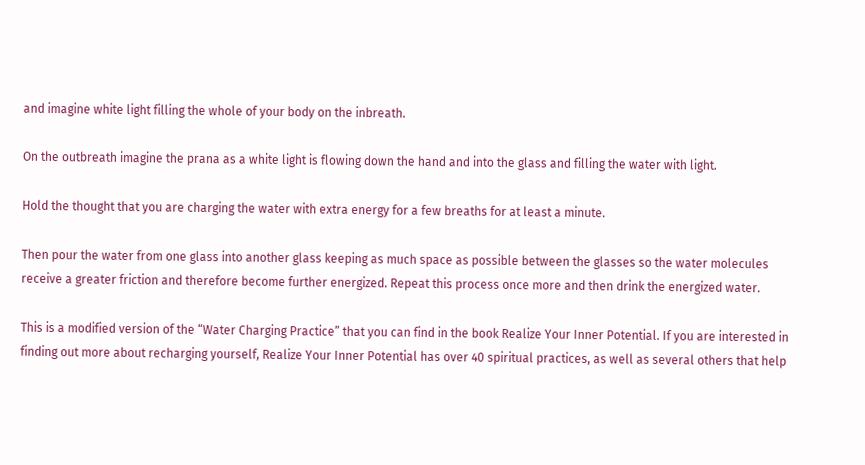and imagine white light filling the whole of your body on the inbreath.

On the outbreath imagine the prana as a white light is flowing down the hand and into the glass and filling the water with light.

Hold the thought that you are charging the water with extra energy for a few breaths for at least a minute.

Then pour the water from one glass into another glass keeping as much space as possible between the glasses so the water molecules receive a greater friction and therefore become further energized. Repeat this process once more and then drink the energized water.

This is a modified version of the “Water Charging Practice” that you can find in the book Realize Your Inner Potential. If you are interested in finding out more about recharging yourself, Realize Your Inner Potential has over 40 spiritual practices, as well as several others that help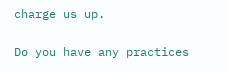charge us up.

Do you have any practices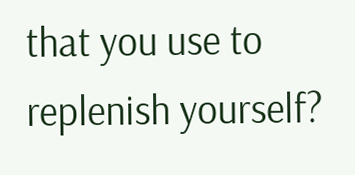that you use to replenish yourself?